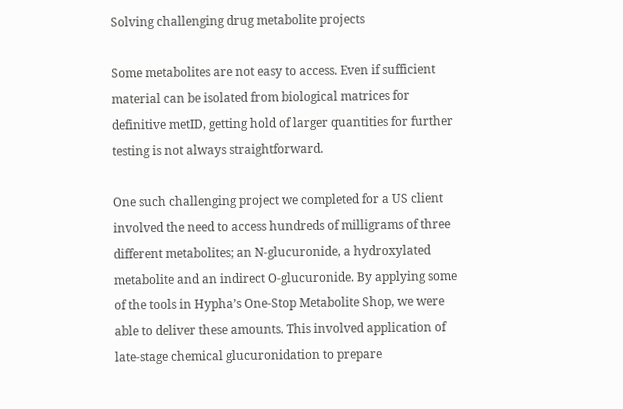Solving challenging drug metabolite projects

Some metabolites are not easy to access. Even if sufficient material can be isolated from biological matrices for definitive metID, getting hold of larger quantities for further testing is not always straightforward.

One such challenging project we completed for a US client involved the need to access hundreds of milligrams of three different metabolites; an N-glucuronide, a hydroxylated metabolite and an indirect O-glucuronide. By applying some of the tools in Hypha’s One-Stop Metabolite Shop, we were able to deliver these amounts. This involved application of late-stage chemical glucuronidation to prepare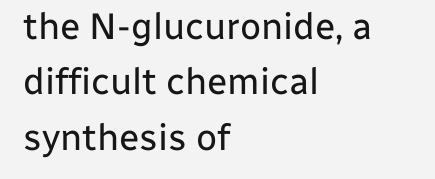the N-glucuronide, a difficult chemical synthesis of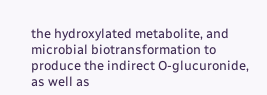the hydroxylated metabolite, and microbial biotransformation to produce the indirect O-glucuronide, as well as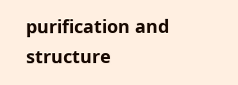purification and structure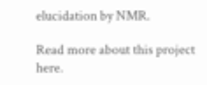elucidation by NMR.

Read more about this project here.